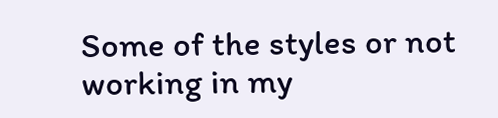Some of the styles or not working in my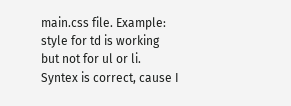main.css file. Example: style for td is working but not for ul or li. Syntex is correct, cause I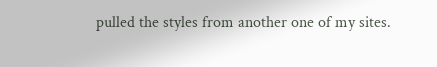pulled the styles from another one of my sites.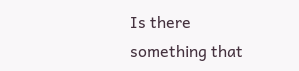Is there something that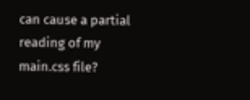can cause a partial reading of my main.css file?